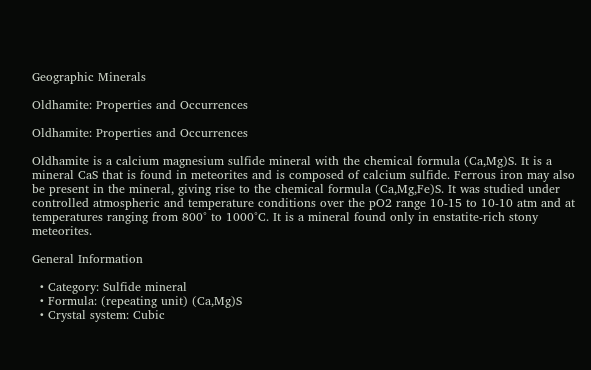Geographic Minerals

Oldhamite: Properties and Occurrences

Oldhamite: Properties and Occurrences

Oldhamite is a calcium magnesium sulfide mineral with the chemical formula (Ca,Mg)S. It is a mineral CaS that is found in meteorites and is composed of calcium sulfide. Ferrous iron may also be present in the mineral, giving rise to the chemical formula (Ca,Mg,Fe)S. It was studied under controlled atmospheric and temperature conditions over the pO2 range 10-15 to 10-10 atm and at temperatures ranging from 800° to 1000°C. It is a mineral found only in enstatite-rich stony meteorites.

General Information

  • Category: Sulfide mineral
  • Formula: (repeating unit) (Ca,Mg)S
  • Crystal system: Cubic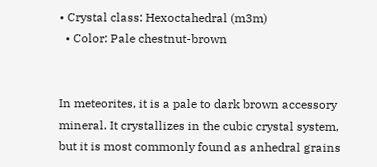• Crystal class: Hexoctahedral (m3m)
  • Color: Pale chestnut-brown


In meteorites, it is a pale to dark brown accessory mineral. It crystallizes in the cubic crystal system, but it is most commonly found as anhedral grains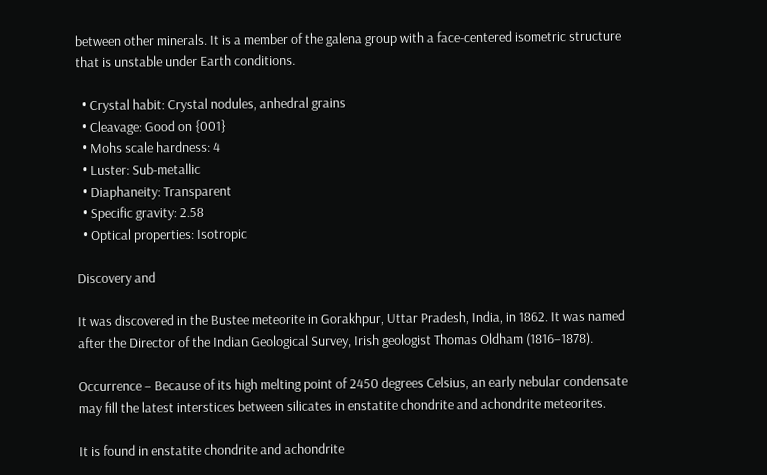between other minerals. It is a member of the galena group with a face-centered isometric structure that is unstable under Earth conditions.

  • Crystal habit: Crystal nodules, anhedral grains
  • Cleavage: Good on {001}
  • Mohs scale hardness: 4
  • Luster: Sub-metallic
  • Diaphaneity: Transparent
  • Specific gravity: 2.58
  • Optical properties: Isotropic

Discovery and

It was discovered in the Bustee meteorite in Gorakhpur, Uttar Pradesh, India, in 1862. It was named after the Director of the Indian Geological Survey, Irish geologist Thomas Oldham (1816–1878).

Occurrence – Because of its high melting point of 2450 degrees Celsius, an early nebular condensate may fill the latest interstices between silicates in enstatite chondrite and achondrite meteorites.

It is found in enstatite chondrite and achondrite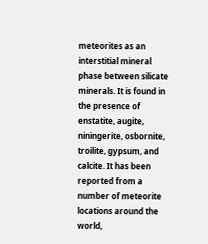meteorites as an interstitial mineral phase between silicate minerals. It is found in the presence of enstatite, augite, niningerite, osbornite, troilite, gypsum, and calcite. It has been reported from a number of meteorite locations around the world,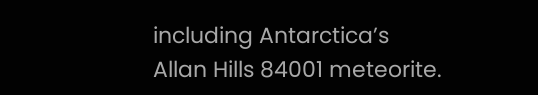including Antarctica’s Allan Hills 84001 meteorite.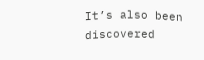It’s also been discovered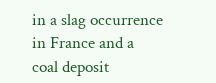in a slag occurrence in France and a coal deposit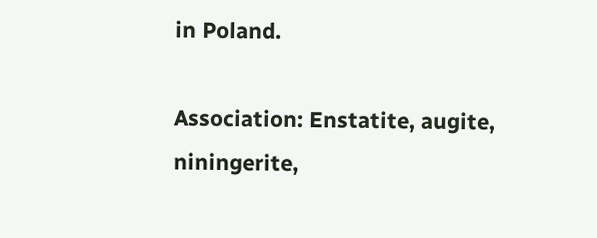in Poland.

Association: Enstatite, augite, niningerite,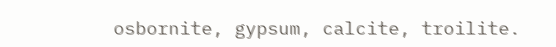osbornite, gypsum, calcite, troilite.